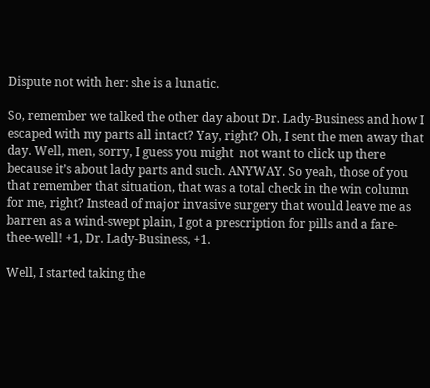Dispute not with her: she is a lunatic.

So, remember we talked the other day about Dr. Lady-Business and how I escaped with my parts all intact? Yay, right? Oh, I sent the men away that day. Well, men, sorry, I guess you might  not want to click up there because it’s about lady parts and such. ANYWAY. So yeah, those of you that remember that situation, that was a total check in the win column for me, right? Instead of major invasive surgery that would leave me as barren as a wind-swept plain, I got a prescription for pills and a fare-thee-well! +1, Dr. Lady-Business, +1.

Well, I started taking the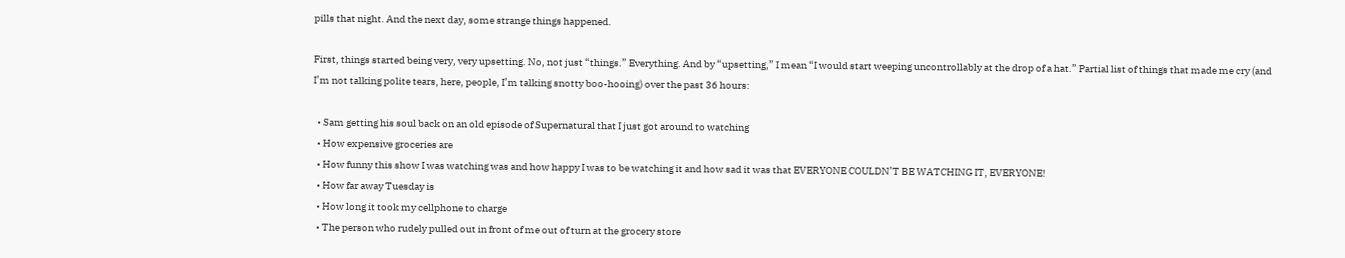pills that night. And the next day, some strange things happened.

First, things started being very, very upsetting. No, not just “things.” Everything. And by “upsetting,” I mean “I would start weeping uncontrollably at the drop of a hat.” Partial list of things that made me cry (and I’m not talking polite tears, here, people, I’m talking snotty boo-hooing) over the past 36 hours:

  • Sam getting his soul back on an old episode of Supernatural that I just got around to watching
  • How expensive groceries are
  • How funny this show I was watching was and how happy I was to be watching it and how sad it was that EVERYONE COULDN’T BE WATCHING IT, EVERYONE!
  • How far away Tuesday is
  • How long it took my cellphone to charge
  • The person who rudely pulled out in front of me out of turn at the grocery store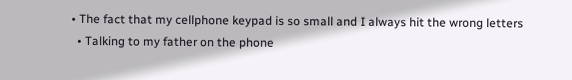• The fact that my cellphone keypad is so small and I always hit the wrong letters
  • Talking to my father on the phone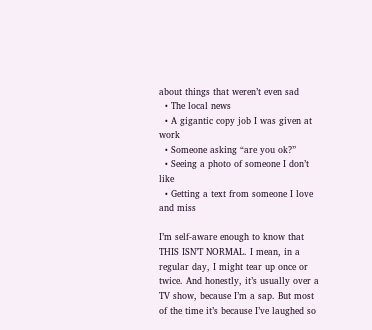about things that weren’t even sad
  • The local news
  • A gigantic copy job I was given at work
  • Someone asking “are you ok?”
  • Seeing a photo of someone I don’t like
  • Getting a text from someone I love and miss

I’m self-aware enough to know that THIS ISN’T NORMAL. I mean, in a regular day, I might tear up once or twice. And honestly, it’s usually over a TV show, because I’m a sap. But most of the time it’s because I’ve laughed so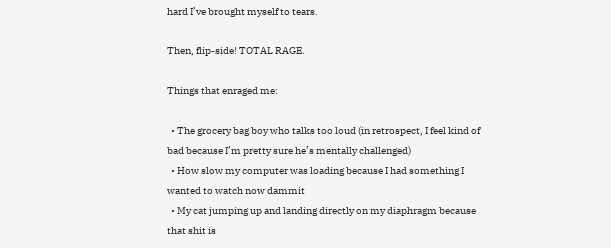hard I’ve brought myself to tears.

Then, flip-side! TOTAL RAGE.

Things that enraged me:

  • The grocery bag boy who talks too loud (in retrospect, I feel kind of bad because I’m pretty sure he’s mentally challenged)
  • How slow my computer was loading because I had something I wanted to watch now dammit
  • My cat jumping up and landing directly on my diaphragm because that shit is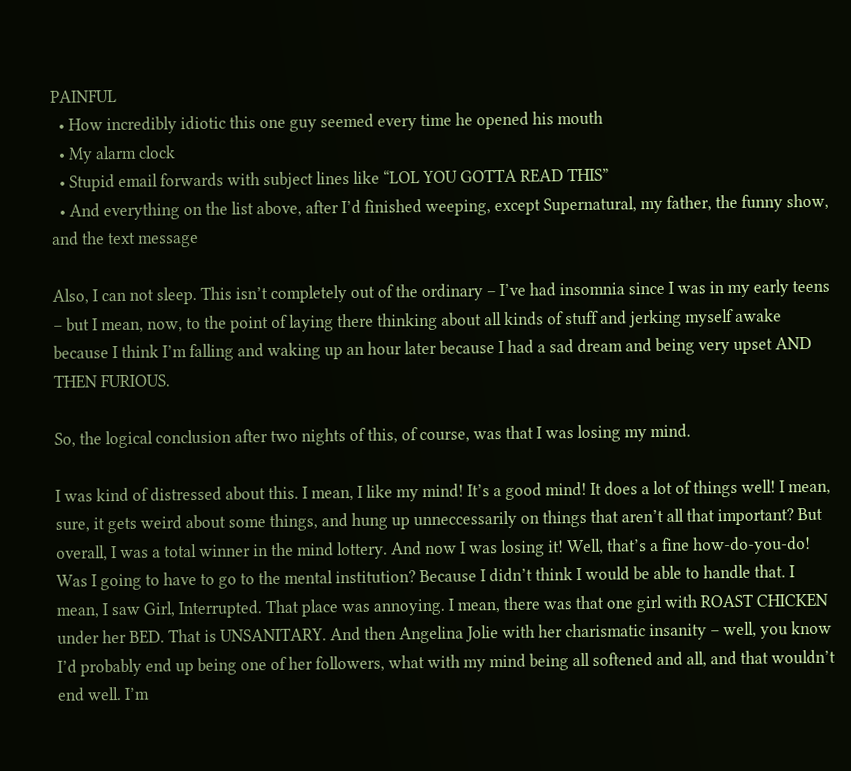PAINFUL
  • How incredibly idiotic this one guy seemed every time he opened his mouth
  • My alarm clock
  • Stupid email forwards with subject lines like “LOL YOU GOTTA READ THIS”
  • And everything on the list above, after I’d finished weeping, except Supernatural, my father, the funny show, and the text message

Also, I can not sleep. This isn’t completely out of the ordinary – I’ve had insomnia since I was in my early teens – but I mean, now, to the point of laying there thinking about all kinds of stuff and jerking myself awake because I think I’m falling and waking up an hour later because I had a sad dream and being very upset AND THEN FURIOUS.

So, the logical conclusion after two nights of this, of course, was that I was losing my mind.

I was kind of distressed about this. I mean, I like my mind! It’s a good mind! It does a lot of things well! I mean, sure, it gets weird about some things, and hung up unneccessarily on things that aren’t all that important? But overall, I was a total winner in the mind lottery. And now I was losing it! Well, that’s a fine how-do-you-do! Was I going to have to go to the mental institution? Because I didn’t think I would be able to handle that. I mean, I saw Girl, Interrupted. That place was annoying. I mean, there was that one girl with ROAST CHICKEN under her BED. That is UNSANITARY. And then Angelina Jolie with her charismatic insanity – well, you know I’d probably end up being one of her followers, what with my mind being all softened and all, and that wouldn’t end well. I’m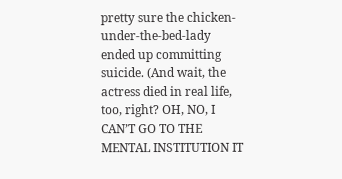pretty sure the chicken-under-the-bed-lady ended up committing suicide. (And wait, the actress died in real life, too, right? OH, NO, I CAN’T GO TO THE MENTAL INSTITUTION IT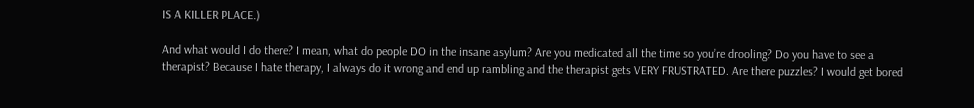IS A KILLER PLACE.)

And what would I do there? I mean, what do people DO in the insane asylum? Are you medicated all the time so you’re drooling? Do you have to see a therapist? Because I hate therapy, I always do it wrong and end up rambling and the therapist gets VERY FRUSTRATED. Are there puzzles? I would get bored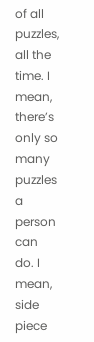of all puzzles, all the time. I mean, there’s only so many puzzles a person can do. I mean, side piece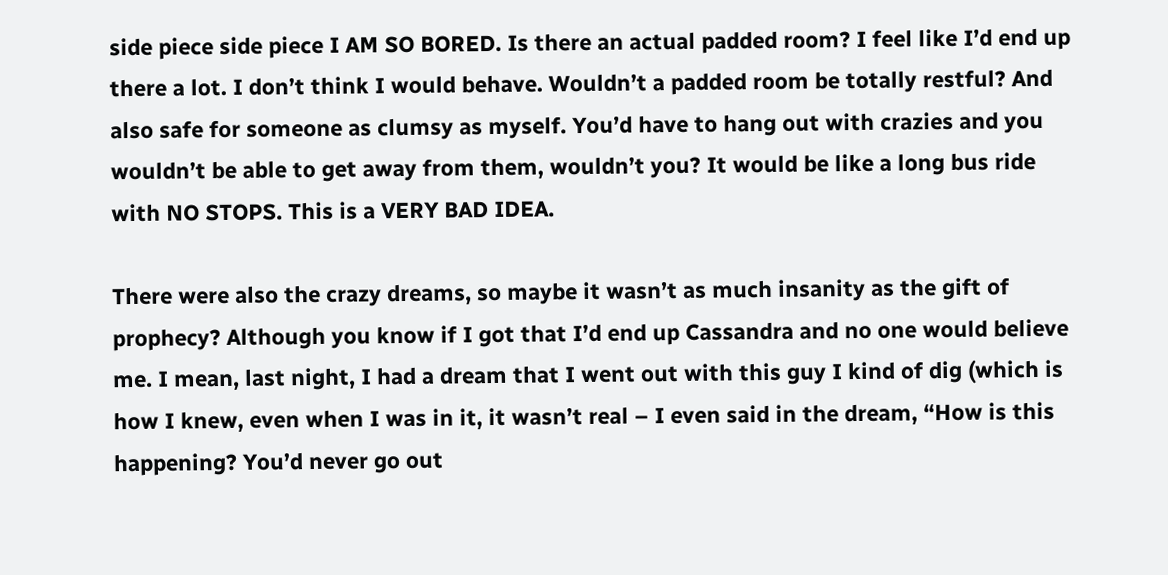side piece side piece I AM SO BORED. Is there an actual padded room? I feel like I’d end up there a lot. I don’t think I would behave. Wouldn’t a padded room be totally restful? And also safe for someone as clumsy as myself. You’d have to hang out with crazies and you wouldn’t be able to get away from them, wouldn’t you? It would be like a long bus ride with NO STOPS. This is a VERY BAD IDEA.

There were also the crazy dreams, so maybe it wasn’t as much insanity as the gift of prophecy? Although you know if I got that I’d end up Cassandra and no one would believe me. I mean, last night, I had a dream that I went out with this guy I kind of dig (which is how I knew, even when I was in it, it wasn’t real – I even said in the dream, “How is this happening? You’d never go out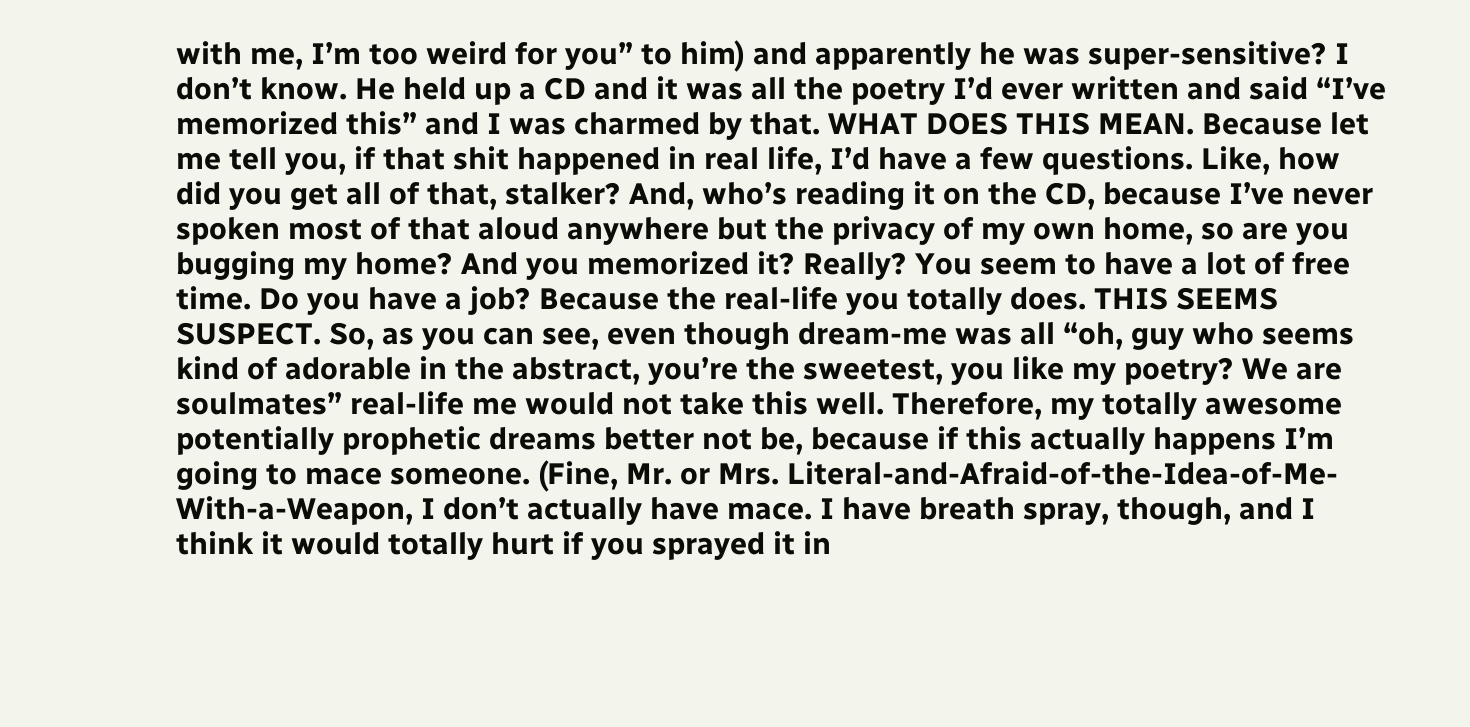with me, I’m too weird for you” to him) and apparently he was super-sensitive? I don’t know. He held up a CD and it was all the poetry I’d ever written and said “I’ve memorized this” and I was charmed by that. WHAT DOES THIS MEAN. Because let me tell you, if that shit happened in real life, I’d have a few questions. Like, how did you get all of that, stalker? And, who’s reading it on the CD, because I’ve never spoken most of that aloud anywhere but the privacy of my own home, so are you bugging my home? And you memorized it? Really? You seem to have a lot of free time. Do you have a job? Because the real-life you totally does. THIS SEEMS SUSPECT. So, as you can see, even though dream-me was all “oh, guy who seems kind of adorable in the abstract, you’re the sweetest, you like my poetry? We are soulmates” real-life me would not take this well. Therefore, my totally awesome potentially prophetic dreams better not be, because if this actually happens I’m going to mace someone. (Fine, Mr. or Mrs. Literal-and-Afraid-of-the-Idea-of-Me-With-a-Weapon, I don’t actually have mace. I have breath spray, though, and I think it would totally hurt if you sprayed it in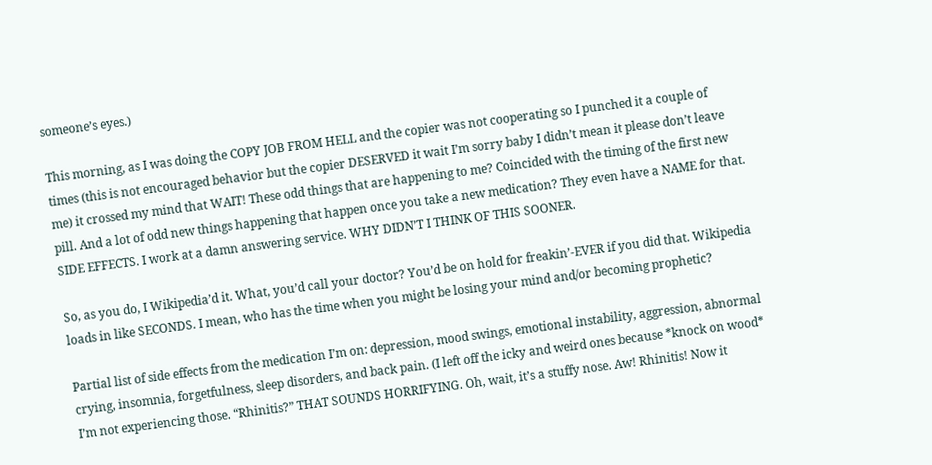someone’s eyes.)

This morning, as I was doing the COPY JOB FROM HELL and the copier was not cooperating so I punched it a couple of times (this is not encouraged behavior but the copier DESERVED it wait I’m sorry baby I didn’t mean it please don’t leave me) it crossed my mind that WAIT! These odd things that are happening to me? Coincided with the timing of the first new pill. And a lot of odd new things happening that happen once you take a new medication? They even have a NAME for that. SIDE EFFECTS. I work at a damn answering service. WHY DIDN’T I THINK OF THIS SOONER.

So, as you do, I Wikipedia’d it. What, you’d call your doctor? You’d be on hold for freakin’-EVER if you did that. Wikipedia loads in like SECONDS. I mean, who has the time when you might be losing your mind and/or becoming prophetic?

Partial list of side effects from the medication I’m on: depression, mood swings, emotional instability, aggression, abnormal crying, insomnia, forgetfulness, sleep disorders, and back pain. (I left off the icky and weird ones because *knock on wood* I’m not experiencing those. “Rhinitis?” THAT SOUNDS HORRIFYING. Oh, wait, it’s a stuffy nose. Aw! Rhinitis! Now it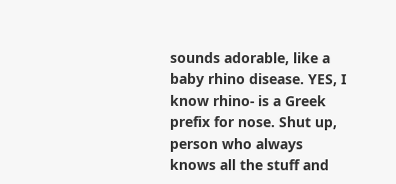sounds adorable, like a baby rhino disease. YES, I know rhino- is a Greek prefix for nose. Shut up, person who always knows all the stuff and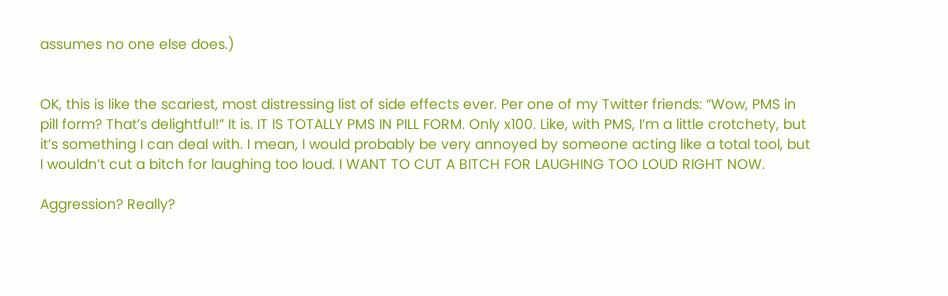assumes no one else does.)


OK, this is like the scariest, most distressing list of side effects ever. Per one of my Twitter friends: “Wow, PMS in pill form? That’s delightful!” It is. IT IS TOTALLY PMS IN PILL FORM. Only x100. Like, with PMS, I’m a little crotchety, but it’s something I can deal with. I mean, I would probably be very annoyed by someone acting like a total tool, but I wouldn’t cut a bitch for laughing too loud. I WANT TO CUT A BITCH FOR LAUGHING TOO LOUD RIGHT NOW.

Aggression? Really?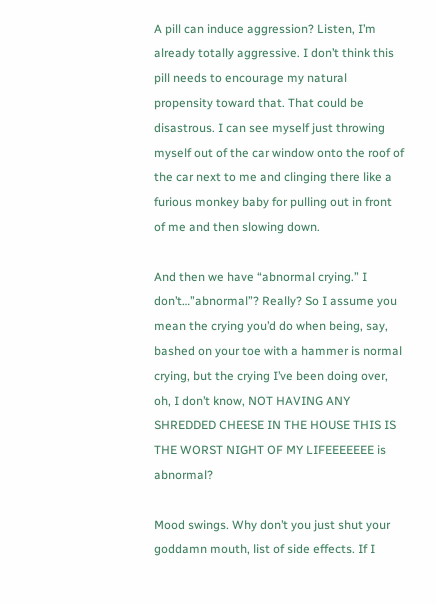A pill can induce aggression? Listen, I’m already totally aggressive. I don’t think this pill needs to encourage my natural propensity toward that. That could be disastrous. I can see myself just throwing myself out of the car window onto the roof of the car next to me and clinging there like a furious monkey baby for pulling out in front of me and then slowing down.

And then we have “abnormal crying.” I don’t…”abnormal”? Really? So I assume you mean the crying you’d do when being, say, bashed on your toe with a hammer is normal crying, but the crying I’ve been doing over, oh, I don’t know, NOT HAVING ANY SHREDDED CHEESE IN THE HOUSE THIS IS THE WORST NIGHT OF MY LIFEEEEEEE is abnormal?

Mood swings. Why don’t you just shut your goddamn mouth, list of side effects. If I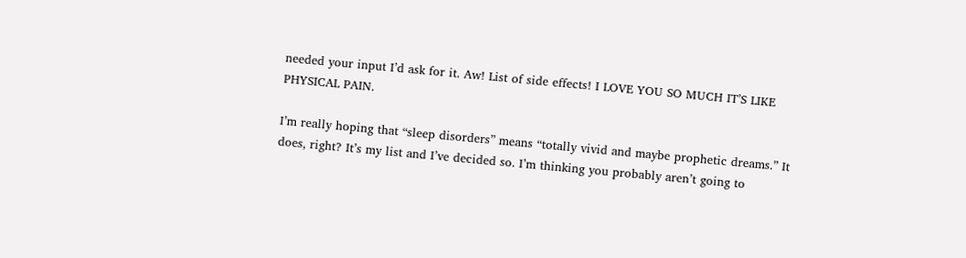needed your input I’d ask for it. Aw! List of side effects! I LOVE YOU SO MUCH IT’S LIKE PHYSICAL PAIN.

I’m really hoping that “sleep disorders” means “totally vivid and maybe prophetic dreams.” It does, right? It’s my list and I’ve decided so. I’m thinking you probably aren’t going to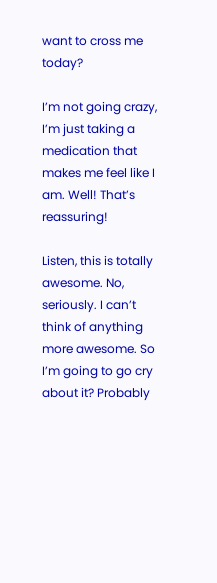want to cross me today?

I’m not going crazy, I’m just taking a medication that makes me feel like I am. Well! That’s reassuring!

Listen, this is totally awesome. No, seriously. I can’t think of anything more awesome. So I’m going to go cry about it? Probably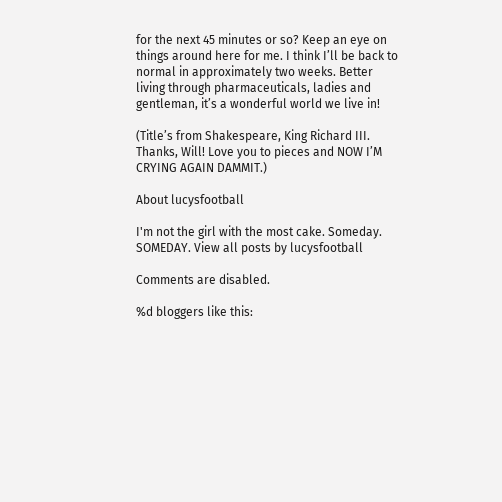for the next 45 minutes or so? Keep an eye on things around here for me. I think I’ll be back to normal in approximately two weeks. Better living through pharmaceuticals, ladies and gentleman, it’s a wonderful world we live in!

(Title’s from Shakespeare, King Richard III. Thanks, Will! Love you to pieces and NOW I’M CRYING AGAIN DAMMIT.)

About lucysfootball

I'm not the girl with the most cake. Someday. SOMEDAY. View all posts by lucysfootball

Comments are disabled.

%d bloggers like this: